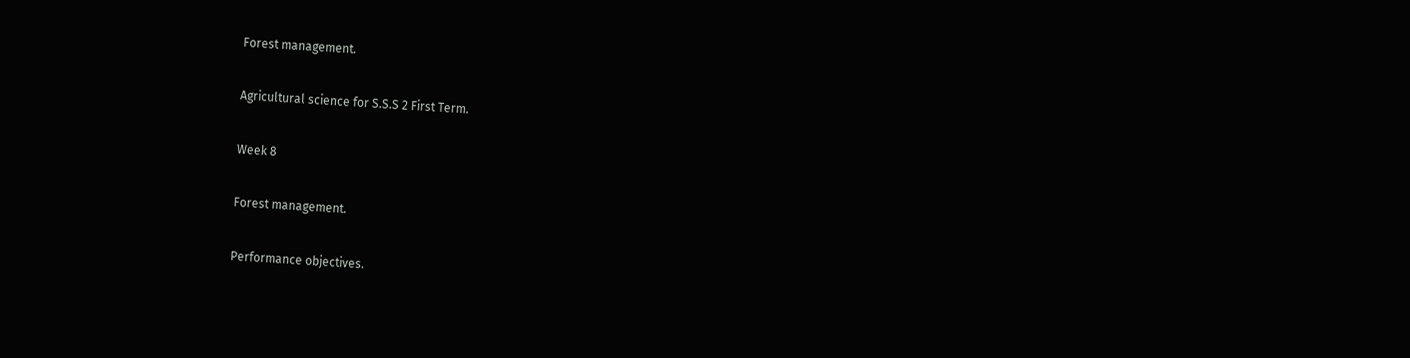Forest management.

Agricultural science for S.S.S 2 First Term.

Week 8

Forest management.

Performance objectives.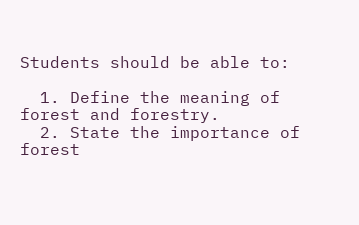Students should be able to:

  1. Define the meaning of forest and forestry.
  2. State the importance of forest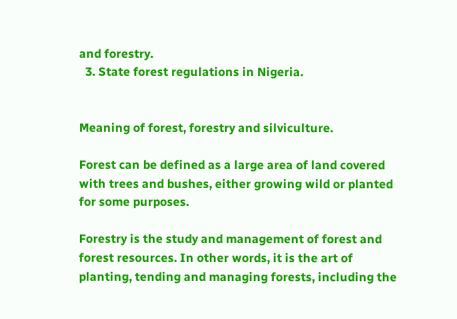and forestry.
  3. State forest regulations in Nigeria.


Meaning of forest, forestry and silviculture.

Forest can be defined as a large area of land covered with trees and bushes, either growing wild or planted for some purposes.

Forestry is the study and management of forest and forest resources. In other words, it is the art of planting, tending and managing forests, including the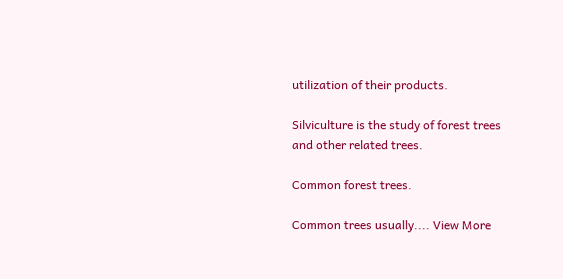utilization of their products.

Silviculture is the study of forest trees and other related trees.

Common forest trees.

Common trees usually.... View More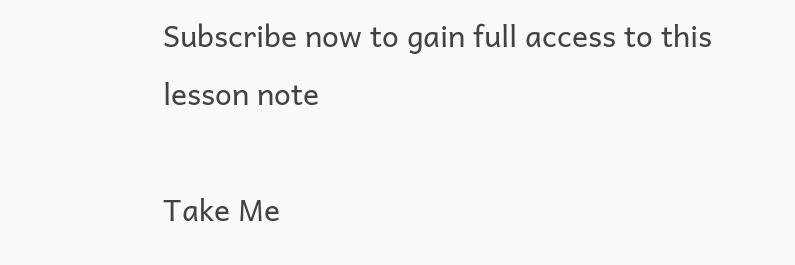Subscribe now to gain full access to this lesson note

Take Me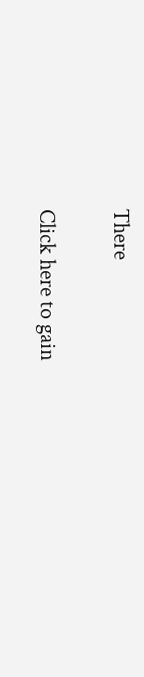There

Click here to gain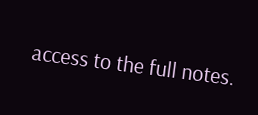access to the full notes.